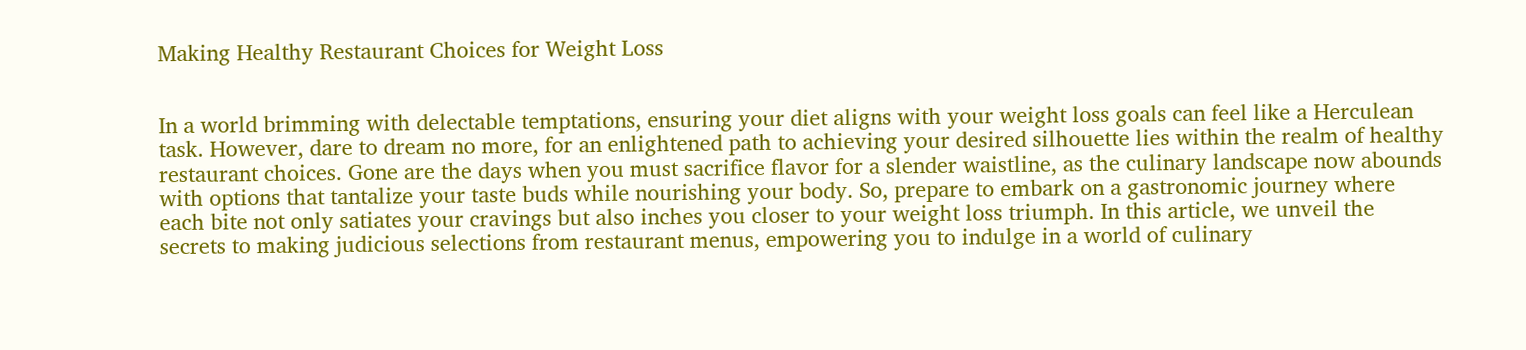Making Healthy Restaurant Choices for Weight Loss


In a world brimming with delectable temptations, ensuring your diet aligns with your weight loss goals can feel like a Herculean task. However, dare to dream no more, for an enlightened path to achieving your desired silhouette lies within the realm of healthy restaurant choices. Gone are the days when you must sacrifice flavor for a slender waistline, as the culinary landscape now abounds with options that tantalize your taste buds while nourishing your body. So, prepare to embark on a gastronomic journey where each bite not only satiates your cravings but also inches you closer to your weight loss triumph. In this article, we unveil the secrets to making judicious selections from restaurant menus, empowering you to indulge in a world of culinary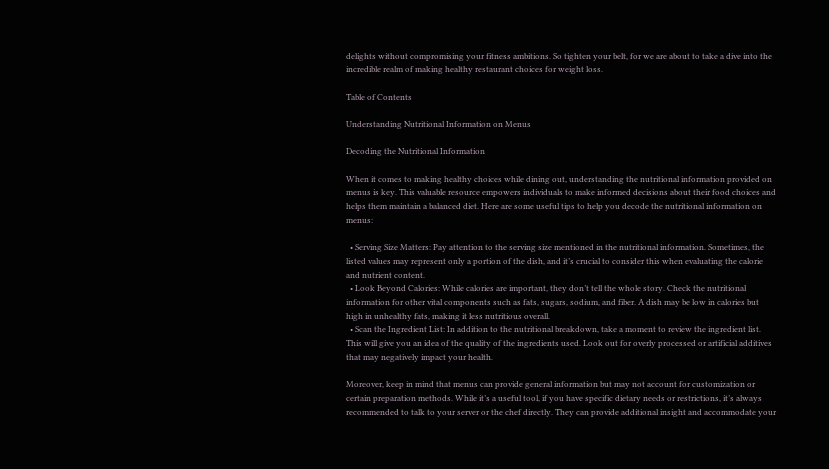delights without compromising your fitness ambitions. So tighten your belt, for we are about to take a dive into the incredible realm of making healthy restaurant choices for weight loss.

Table of Contents

Understanding Nutritional Information on Menus

Decoding the Nutritional Information

When it comes to making healthy choices while dining out, understanding the nutritional information provided on menus is key. This valuable resource empowers individuals to make informed decisions about their food choices and helps them maintain a balanced diet. Here are some useful tips to help you decode the nutritional information on menus:

  • Serving Size Matters: Pay attention to the serving size mentioned in the nutritional information. Sometimes, the listed values may represent only a portion of the dish, and it’s crucial to consider this when evaluating the calorie and nutrient content.
  • Look Beyond Calories: While calories are important, they don’t tell the whole story. Check the nutritional information for other vital components such as fats, sugars, sodium, and fiber. A dish may be low in calories but high in unhealthy fats, making it less nutritious overall.
  • Scan the Ingredient List: In addition to the nutritional breakdown, take a moment to review the ingredient list. This will give you an idea of the quality of the ingredients used. Look out for overly processed or artificial additives that may negatively impact your health.

Moreover, keep in mind that menus can provide general information but may not account for customization or certain preparation methods. While it’s a useful tool, if you have specific dietary needs or restrictions, it’s always recommended to talk to your server or the chef directly. They can provide additional insight and accommodate your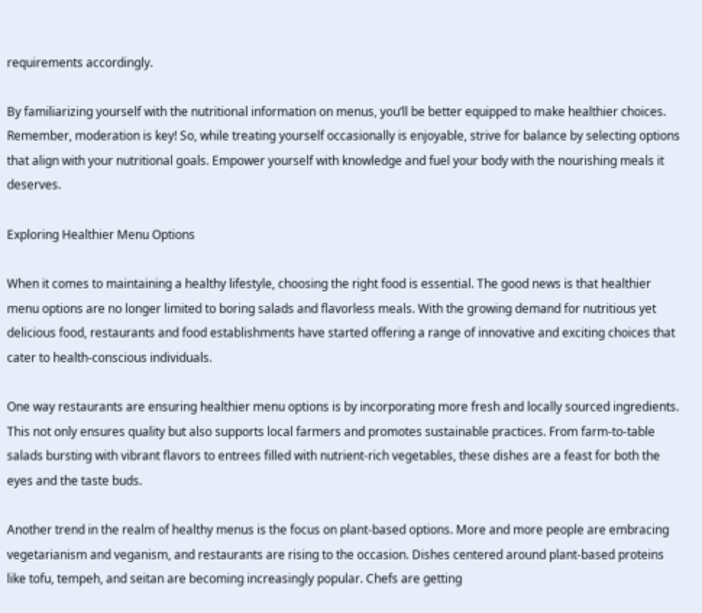requirements accordingly.

By familiarizing yourself with the nutritional information on menus, you’ll be better equipped to make healthier choices. Remember, moderation is key! So, while treating yourself occasionally is enjoyable, strive for balance by selecting options that align with your nutritional goals. Empower yourself with knowledge and fuel your body with the nourishing meals it deserves.

Exploring Healthier Menu Options

When it comes to maintaining a healthy lifestyle, choosing the right food is essential. The good news is that healthier menu options are no longer limited to boring salads and flavorless meals. With the growing demand for nutritious yet delicious food, restaurants and food establishments have started offering a range of innovative and exciting choices that cater to health-conscious individuals.

One way restaurants are ensuring healthier menu options is by incorporating more fresh and locally sourced ingredients. This not only ensures quality but also supports local farmers and promotes sustainable practices. From farm-to-table salads bursting with vibrant flavors to entrees filled with nutrient-rich vegetables, these dishes are a feast for both the eyes and the taste buds.

Another trend in the realm of healthy menus is the focus on plant-based options. More and more people are embracing vegetarianism and veganism, and restaurants are rising to the occasion. Dishes centered around plant-based proteins like tofu, tempeh, and seitan are becoming increasingly popular. Chefs are getting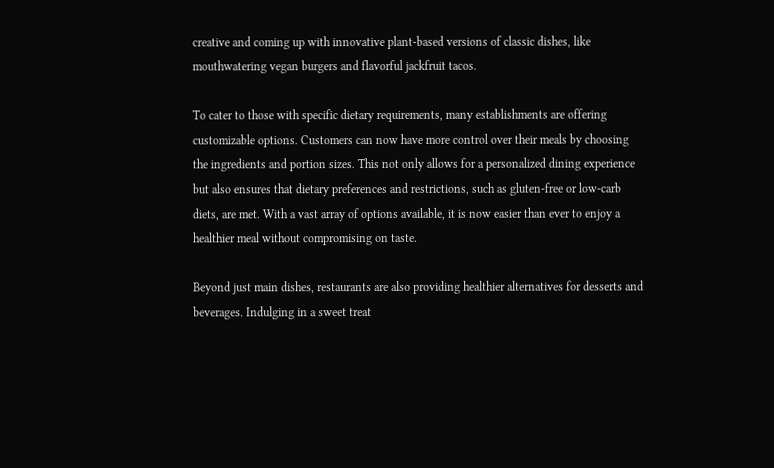creative and coming up with innovative plant-based versions of classic dishes, like mouthwatering vegan burgers and flavorful jackfruit tacos.

To cater to those with specific dietary requirements, many establishments are offering customizable options. Customers can now have more control over their meals by choosing the ingredients and portion sizes. This not only allows for a personalized dining experience but also ensures that dietary preferences and restrictions, such as gluten-free or low-carb diets, are met. With a vast array of options available, it is now easier than ever to enjoy a healthier meal without compromising on taste.

Beyond just main dishes, restaurants are also providing healthier alternatives for desserts and beverages. Indulging in a sweet treat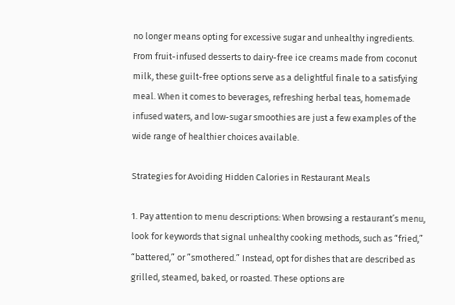no longer means opting for excessive sugar and unhealthy ingredients. From fruit-infused desserts to dairy-free ice creams made from coconut milk, these guilt-free options serve as a delightful finale to a satisfying meal. When it comes to beverages, refreshing herbal teas, homemade infused waters, and low-sugar smoothies are just a few examples of the wide range of healthier choices available.

Strategies for Avoiding Hidden Calories in Restaurant Meals

1. Pay attention to menu descriptions: When browsing a restaurant’s menu, look for keywords that signal unhealthy cooking methods, such as “fried,” “battered,” or ”smothered.” Instead, opt for dishes that are described as grilled, steamed, baked, or roasted. These options are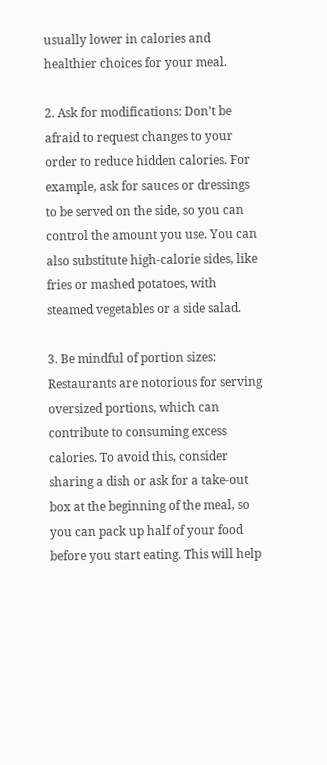usually lower in calories and healthier choices for your meal.

2. Ask for modifications: Don’t be afraid to request changes to your order to reduce hidden calories. For example, ask for sauces or dressings to be served on the side, so you can control the amount you use. You can also substitute high-calorie sides, like fries or mashed potatoes, with steamed vegetables or a side salad.

3. Be mindful of portion sizes: Restaurants are notorious for serving oversized portions, which can contribute to consuming excess calories. To avoid this, consider sharing a dish or ask for a take-out box at the beginning of the meal, so you can pack up half of your food before you start eating. This will help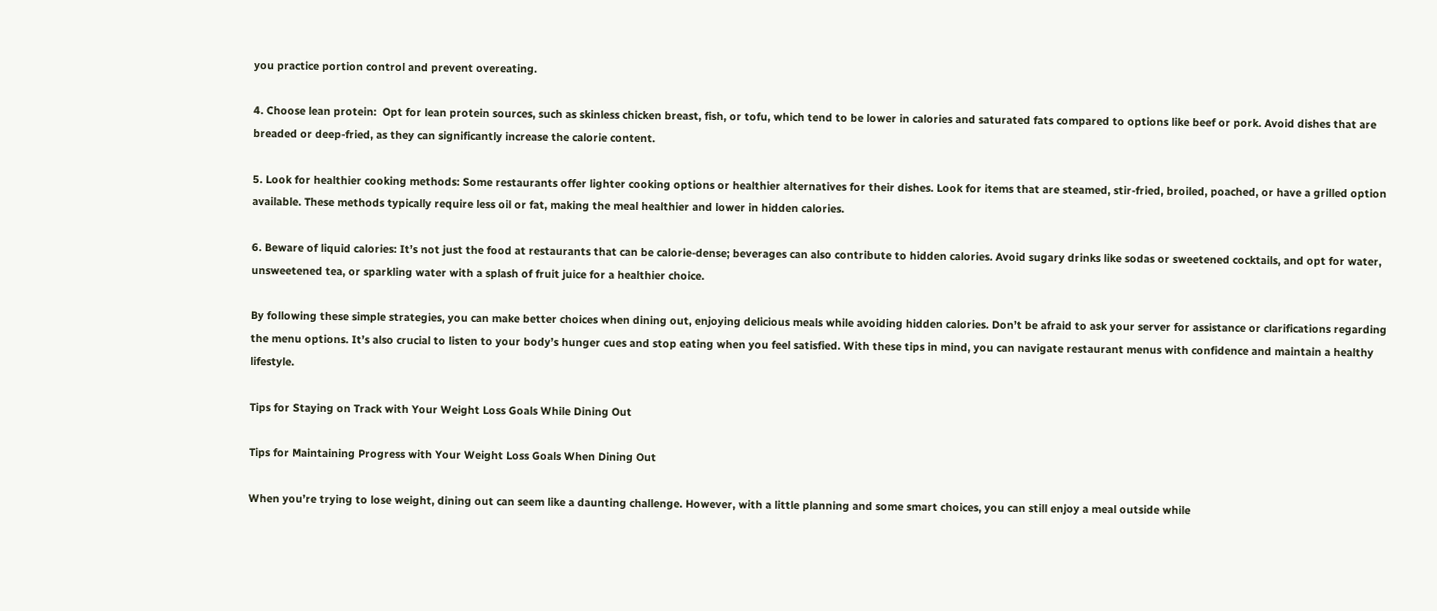you practice portion control and prevent overeating.

4. Choose lean protein:  Opt for lean protein sources, such as skinless chicken breast, fish, or tofu, which tend to be lower in calories and saturated fats compared to options like beef or pork. Avoid dishes that are breaded or deep-fried, as they can significantly increase the calorie content.

5. Look for healthier cooking methods: Some restaurants offer lighter cooking options or healthier alternatives for their dishes. Look for items that are steamed, stir-fried, broiled, poached, or have a grilled option available. These methods typically require less oil or fat, making the meal healthier and lower in hidden calories.

6. Beware of liquid calories: It’s not just the food at restaurants that can be calorie-dense; beverages can also contribute to hidden calories. Avoid sugary drinks like sodas or sweetened cocktails, and opt for water, unsweetened tea, or sparkling water with a splash of fruit juice for a healthier choice.

By following these simple strategies, you can make better choices when dining out, enjoying delicious meals while avoiding hidden calories. Don’t be afraid to ask your server for assistance or clarifications regarding the menu options. It’s also crucial to listen to your body’s hunger cues and stop eating when you feel satisfied. With these tips in mind, you can navigate restaurant menus with confidence and maintain a healthy lifestyle.

Tips for Staying on Track with Your Weight Loss Goals While Dining Out

Tips for Maintaining Progress with Your Weight Loss Goals When Dining Out

When you’re trying to lose weight, dining out can seem like a daunting challenge. However, with a little planning and some smart choices, you can still enjoy a meal outside while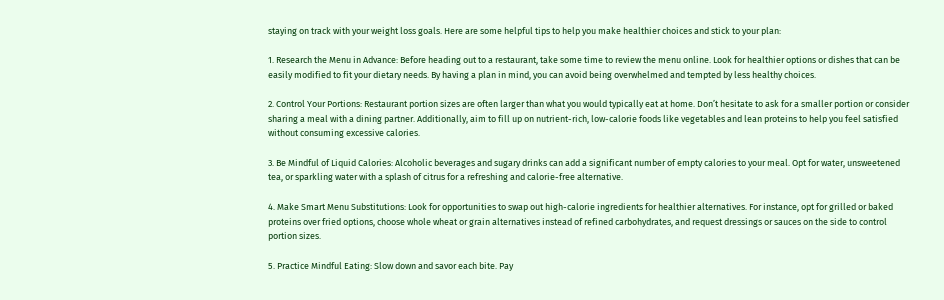staying on track with your weight loss goals. Here are some helpful tips to help you make healthier choices and stick to your plan:

1. Research the Menu in Advance: Before heading out to a restaurant, take some time to review the menu online. Look for healthier options or dishes that can be easily modified to fit your dietary needs. By having a plan in mind, you can avoid being overwhelmed and tempted by less healthy choices.

2. Control Your Portions: Restaurant portion sizes are often larger than what you would typically eat at home. Don’t hesitate to ask for a smaller portion or consider sharing a meal with a dining partner. Additionally, aim to fill up on nutrient-rich, low-calorie foods like vegetables and lean proteins to help you feel satisfied without consuming excessive calories.

3. Be Mindful of Liquid Calories: Alcoholic beverages and sugary drinks can add a significant number of empty calories to your meal. Opt for water, unsweetened tea, or sparkling water with a splash of citrus for a refreshing and calorie-free alternative.

4. Make Smart Menu Substitutions: Look for opportunities to swap out high-calorie ingredients for healthier alternatives. For instance, opt for grilled or baked proteins over fried options, choose whole wheat or grain alternatives instead of refined carbohydrates, and request dressings or sauces on the side to control portion sizes.

5. Practice Mindful Eating: Slow down and savor each bite. Pay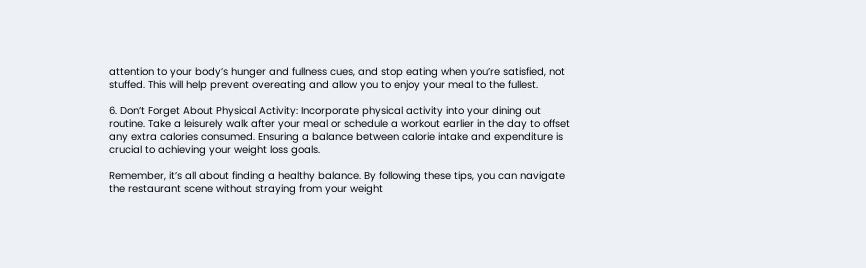attention to your body’s hunger and fullness cues, and stop eating when you’re satisfied, not stuffed. This will help prevent overeating and allow you to enjoy your meal to the fullest.

6. Don’t Forget About Physical Activity: Incorporate physical activity into your dining out routine. Take a leisurely walk after your meal or schedule a workout earlier in the day to offset any extra calories consumed. Ensuring a balance between calorie intake and expenditure is crucial to achieving your weight loss goals.

Remember, it’s all about finding a healthy balance. By following these tips, you can navigate the restaurant scene without straying from your weight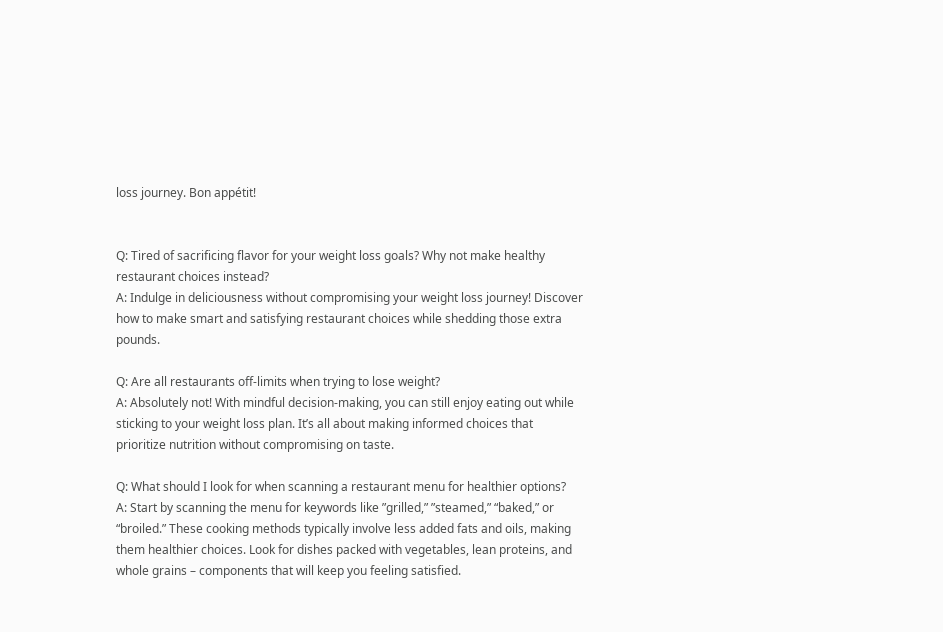loss journey. Bon appétit!


Q: Tired of sacrificing flavor for your weight loss goals? Why not make healthy restaurant choices instead?
A: Indulge in deliciousness without compromising your weight loss journey! Discover how to make smart and satisfying restaurant choices while shedding those extra pounds.

Q: Are all restaurants off-limits when trying to lose weight?
A: Absolutely not! With mindful decision-making, you can still enjoy eating out while sticking to your weight loss plan. It’s all about making informed choices that prioritize nutrition without compromising on taste.

Q: What should I look for when scanning a restaurant menu for healthier options?
A: Start by scanning the menu for keywords like ”grilled,” ”steamed,” “baked,” or “broiled.” These cooking methods typically involve less added fats and oils, making them healthier choices. Look for dishes packed with vegetables, lean proteins, and whole grains – components that will keep you feeling satisfied.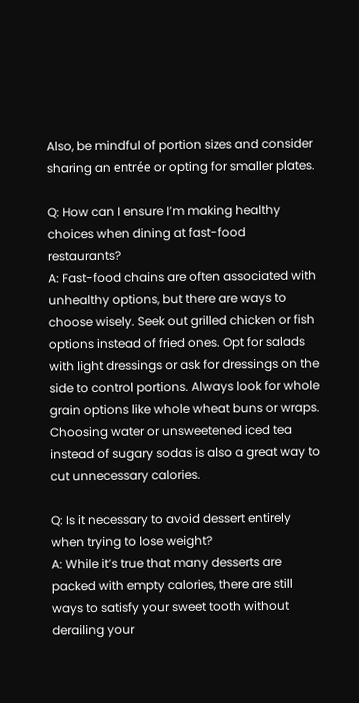Also, be mindful of portion sizes and consider sharing an entrée or opting for smaller plates.

Q: How can I ensure I’m making healthy choices when dining at fast-food restaurants?
A: Fast-food chains are often associated with unhealthy options, but there are ways to choose wisely. Seek out grilled chicken or fish options instead of fried ones. Opt for salads with light dressings or ask for dressings on the side to control portions. Always look for whole grain options like whole wheat buns or wraps. Choosing water or unsweetened iced tea instead of sugary sodas is also a great way to cut unnecessary calories.

Q: Is it necessary to avoid dessert entirely when trying to lose weight?
A: While it’s true that many desserts are packed with empty calories, there are still ways to satisfy your sweet tooth without derailing your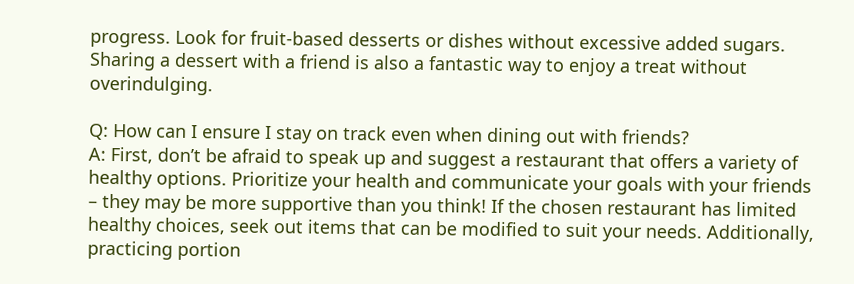progress. Look for fruit-based desserts or dishes without excessive added sugars. Sharing a dessert with a friend is also a fantastic way to enjoy a treat without overindulging.

Q: How can I ensure I stay on track even when dining out with friends?
A: First, don’t be afraid to speak up and suggest a restaurant that offers a variety of healthy options. Prioritize your health and communicate your goals with your friends – they may be more supportive than you think! If the chosen restaurant has limited healthy choices, seek out items that can be modified to suit your needs. Additionally, practicing portion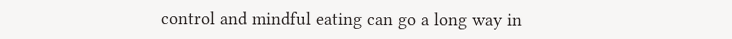control and mindful eating can go a long way in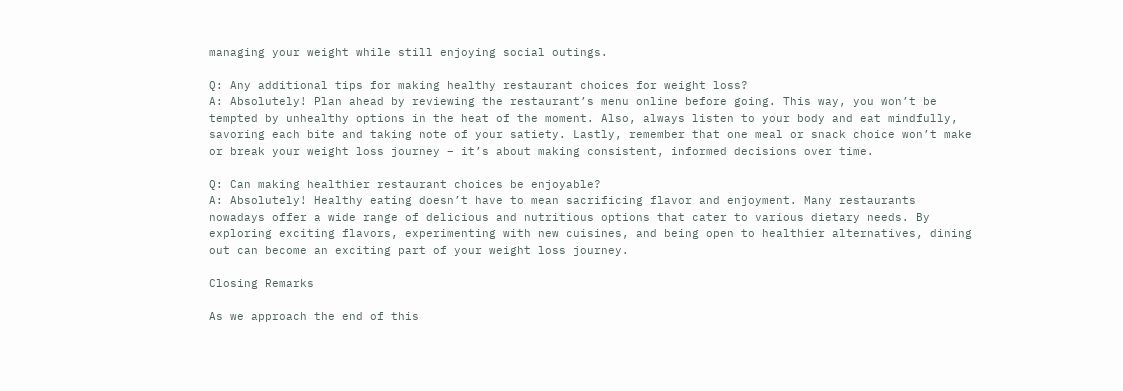managing your weight while still enjoying social outings.

Q: Any additional tips for making healthy restaurant choices for weight loss?
A: Absolutely! Plan ahead by reviewing the restaurant’s menu online before going. This way, you won’t be tempted by unhealthy options in the heat of the moment. Also, always listen to your body and eat mindfully, savoring each bite and taking note of your satiety. Lastly, remember that one meal or snack choice won’t make or break your weight loss journey – it’s about making consistent, informed decisions over time.

Q: Can making healthier restaurant choices be enjoyable?
A: Absolutely! Healthy eating doesn’t have to mean sacrificing flavor and enjoyment. Many restaurants nowadays offer a wide range of delicious and nutritious options that cater to various dietary needs. By exploring exciting flavors, experimenting with new cuisines, and being open to healthier alternatives, dining out can become an exciting part of your weight loss journey.

Closing Remarks

As we approach the end of this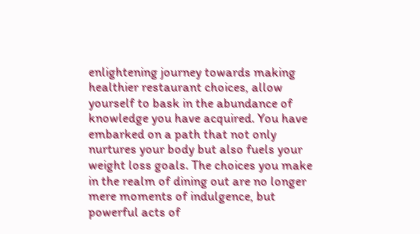enlightening journey towards making healthier restaurant choices, allow yourself to bask in the abundance of knowledge you have acquired. You have embarked on a path that not only nurtures your body but also fuels your weight loss goals. The choices you make in the realm of dining out are no longer mere moments of indulgence, but powerful acts of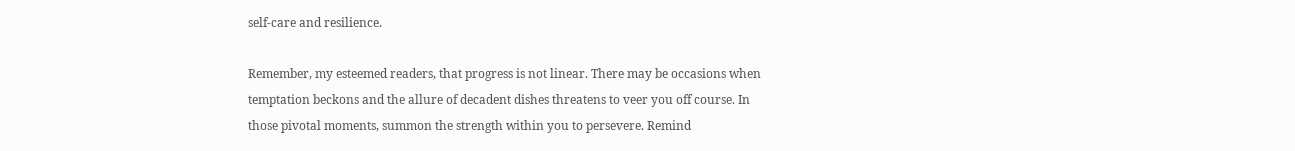self-care and resilience.

Remember, my esteemed readers, that progress is not linear. There may be occasions when temptation beckons and the allure of decadent dishes threatens to veer you off course. In those pivotal moments, summon the strength within you to persevere. Remind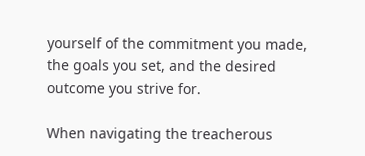yourself of the commitment you made, the goals you set, and the desired outcome you strive for.

When navigating the treacherous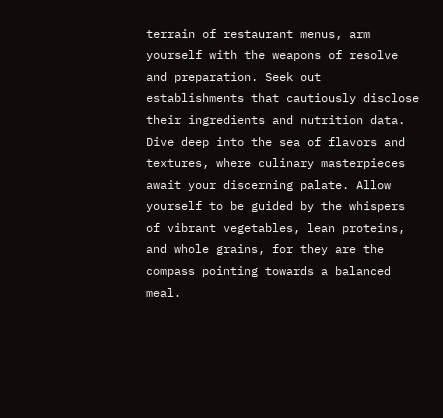terrain of restaurant menus, arm yourself with the weapons of resolve and preparation. Seek out establishments that cautiously disclose their ingredients and nutrition data. Dive deep into the sea of flavors and textures, where culinary masterpieces await your discerning palate. Allow yourself to be guided by the whispers of vibrant vegetables, lean proteins, and whole grains, for they are the compass pointing towards a balanced meal.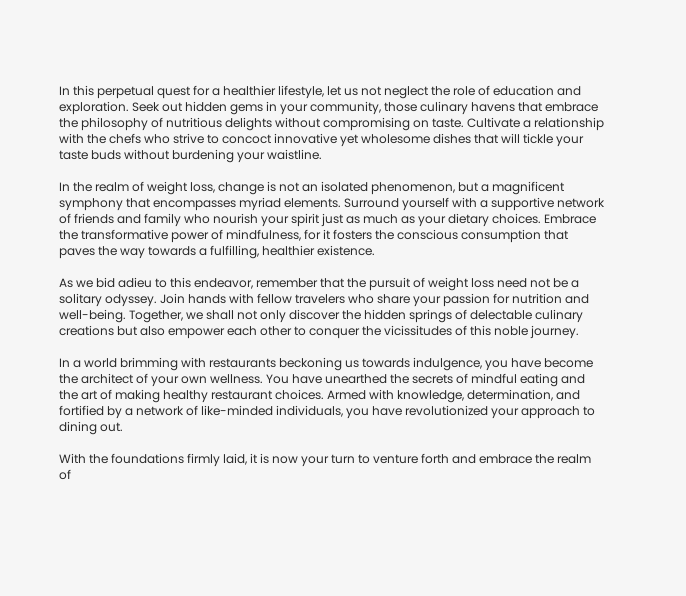In this perpetual quest for a healthier lifestyle, let us not neglect the role of education and exploration. Seek out hidden gems in your community, those culinary havens that embrace the philosophy of nutritious delights without compromising on taste. Cultivate a relationship with the chefs who strive to concoct innovative yet wholesome dishes that will tickle your taste buds without burdening your waistline.

In the realm of weight loss, change is not an isolated phenomenon, but a magnificent symphony that encompasses myriad elements. Surround yourself with a supportive network of friends and family who nourish your spirit just as much as your dietary choices. Embrace the transformative power of mindfulness, for it fosters the conscious consumption that paves the way towards a fulfilling, healthier existence.

As we bid adieu to this endeavor, remember that the pursuit of weight loss need not be a solitary odyssey. Join hands with fellow travelers who share your passion for nutrition and well-being. Together, we shall not only discover the hidden springs of delectable culinary creations but also empower each other to conquer the vicissitudes of this noble journey.

In a world brimming with restaurants beckoning us towards indulgence, you have become the architect of your own wellness. You have unearthed the secrets of mindful eating and the art of making healthy restaurant choices. Armed with knowledge, determination, and fortified by a network of like-minded individuals, you have revolutionized your approach to dining out.

With the foundations firmly laid, it is now your turn to venture forth and embrace the realm of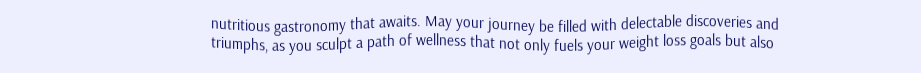nutritious gastronomy that awaits. May your journey be filled with delectable discoveries and triumphs, as you sculpt a path of wellness that not only fuels your weight loss goals but also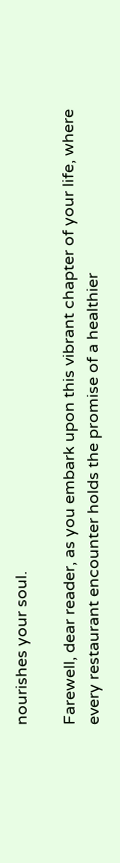nourishes your soul.

Farewell, dear reader, as you embark upon this vibrant chapter of your life, where every restaurant encounter holds the promise of a healthier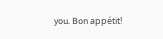you. Bon appétit!